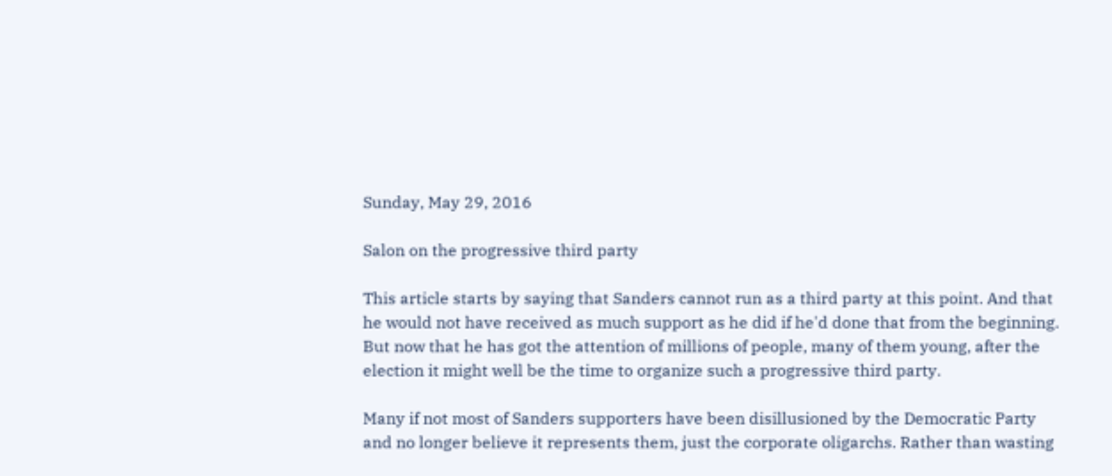Sunday, May 29, 2016

Salon on the progressive third party

This article starts by saying that Sanders cannot run as a third party at this point. And that he would not have received as much support as he did if he'd done that from the beginning. But now that he has got the attention of millions of people, many of them young, after the election it might well be the time to organize such a progressive third party.

Many if not most of Sanders supporters have been disillusioned by the Democratic Party and no longer believe it represents them, just the corporate oligarchs. Rather than wasting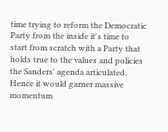time trying to reform the Democratic Party from the inside it's time to start from scratch with a Party that holds true to the values and policies the Sanders' agenda articulated. Hence it would garner massive momentum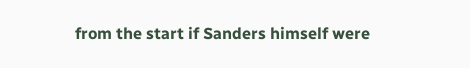from the start if Sanders himself were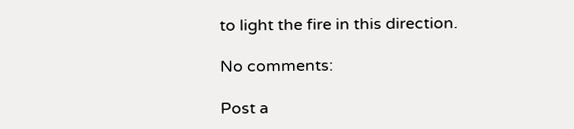to light the fire in this direction.

No comments:

Post a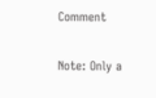Comment

Note: Only a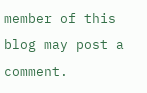member of this blog may post a comment.